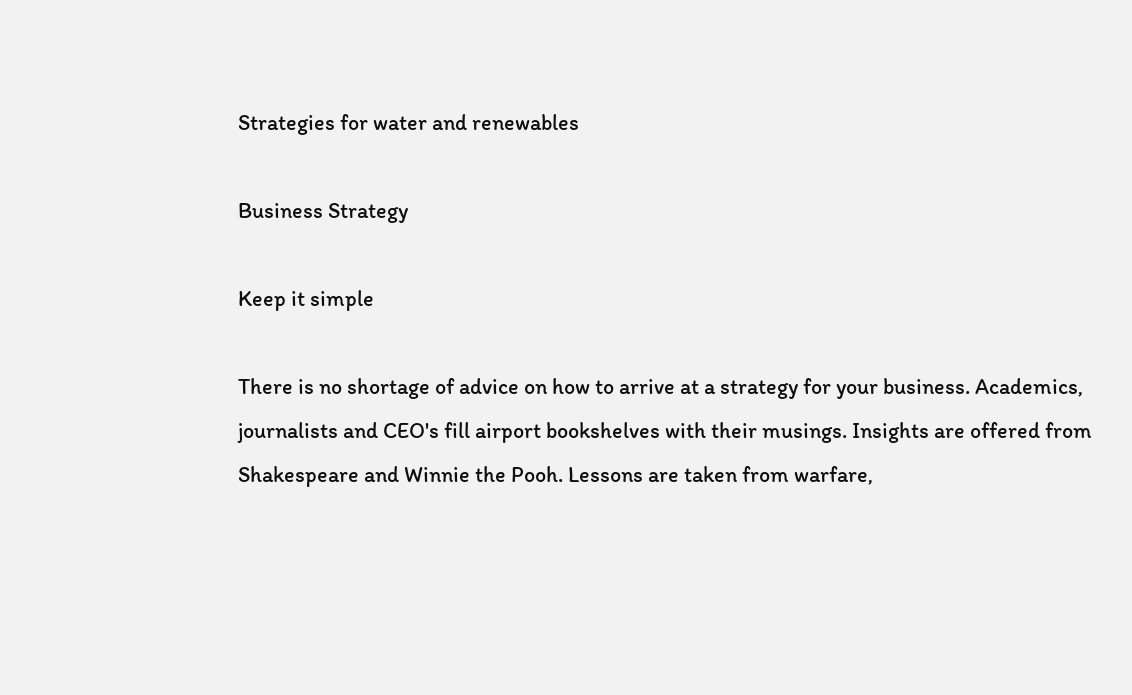Strategies for water and renewables

Business Strategy

Keep it simple

There is no shortage of advice on how to arrive at a strategy for your business. Academics, journalists and CEO's fill airport bookshelves with their musings. Insights are offered from Shakespeare and Winnie the Pooh. Lessons are taken from warfare,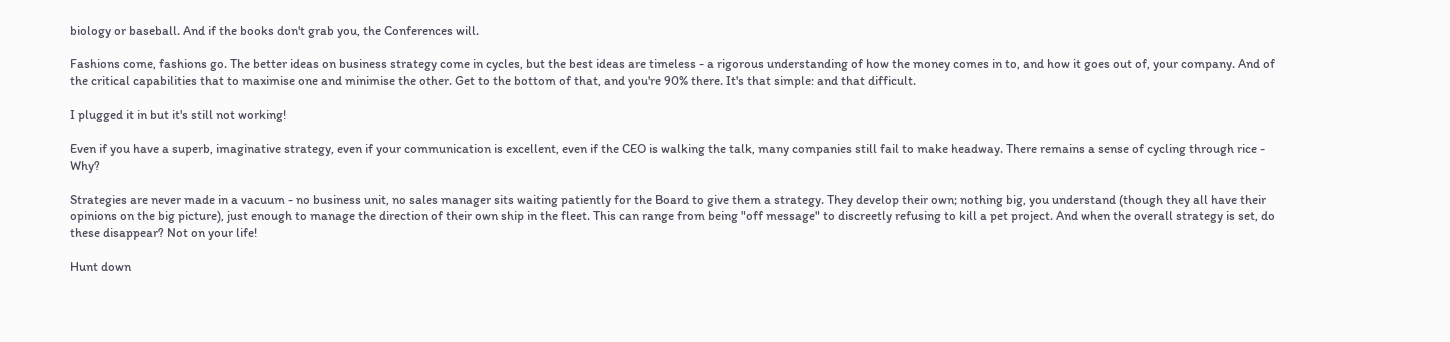biology or baseball. And if the books don't grab you, the Conferences will.

Fashions come, fashions go. The better ideas on business strategy come in cycles, but the best ideas are timeless - a rigorous understanding of how the money comes in to, and how it goes out of, your company. And of the critical capabilities that to maximise one and minimise the other. Get to the bottom of that, and you're 90% there. It's that simple: and that difficult.

I plugged it in but it's still not working!

Even if you have a superb, imaginative strategy, even if your communication is excellent, even if the CEO is walking the talk, many companies still fail to make headway. There remains a sense of cycling through rice - Why?

Strategies are never made in a vacuum - no business unit, no sales manager sits waiting patiently for the Board to give them a strategy. They develop their own; nothing big, you understand (though they all have their opinions on the big picture), just enough to manage the direction of their own ship in the fleet. This can range from being "off message" to discreetly refusing to kill a pet project. And when the overall strategy is set, do these disappear? Not on your life!

Hunt down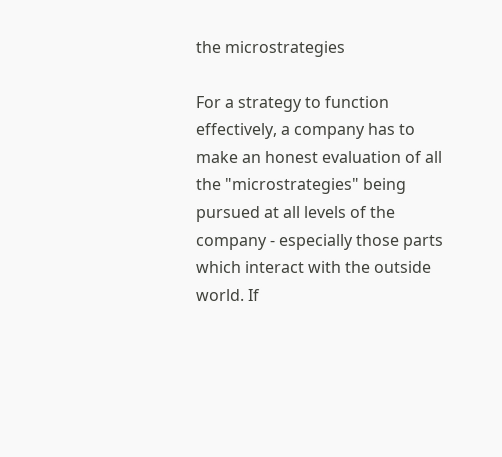the microstrategies

For a strategy to function effectively, a company has to make an honest evaluation of all the "microstrategies" being pursued at all levels of the company - especially those parts which interact with the outside world. If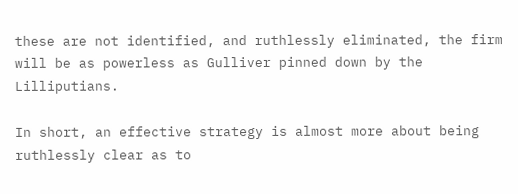these are not identified, and ruthlessly eliminated, the firm will be as powerless as Gulliver pinned down by the Lilliputians.

In short, an effective strategy is almost more about being ruthlessly clear as to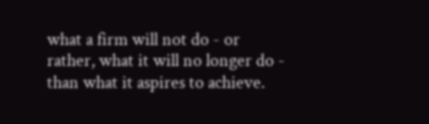what a firm will not do - or rather, what it will no longer do - than what it aspires to achieve.